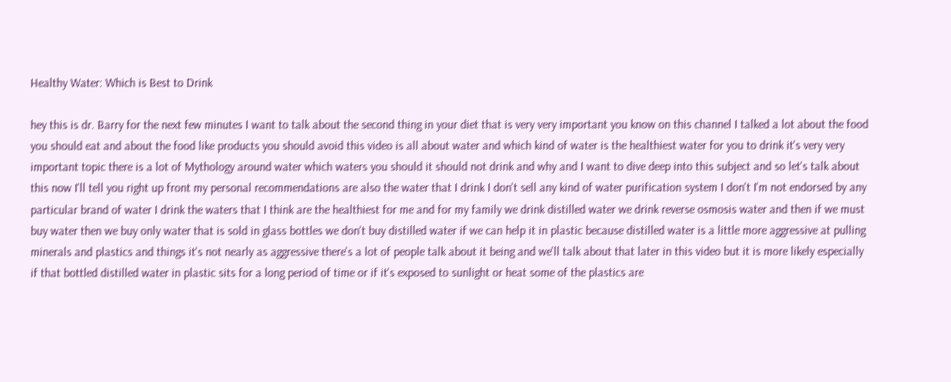Healthy Water: Which is Best to Drink

hey this is dr. Barry for the next few minutes I want to talk about the second thing in your diet that is very very important you know on this channel I talked a lot about the food you should eat and about the food like products you should avoid this video is all about water and which kind of water is the healthiest water for you to drink it's very very important topic there is a lot of Mythology around water which waters you should it should not drink and why and I want to dive deep into this subject and so let's talk about this now I'll tell you right up front my personal recommendations are also the water that I drink I don't sell any kind of water purification system I don't I'm not endorsed by any particular brand of water I drink the waters that I think are the healthiest for me and for my family we drink distilled water we drink reverse osmosis water and then if we must buy water then we buy only water that is sold in glass bottles we don't buy distilled water if we can help it in plastic because distilled water is a little more aggressive at pulling minerals and plastics and things it's not nearly as aggressive there's a lot of people talk about it being and we'll talk about that later in this video but it is more likely especially if that bottled distilled water in plastic sits for a long period of time or if it's exposed to sunlight or heat some of the plastics are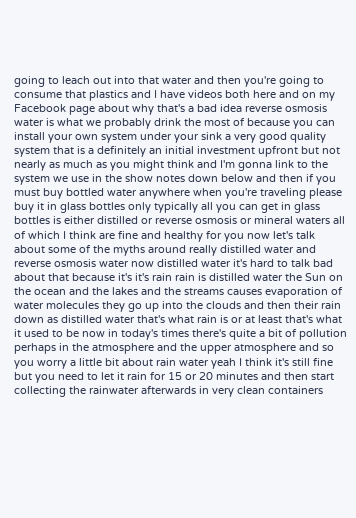going to leach out into that water and then you're going to consume that plastics and I have videos both here and on my Facebook page about why that's a bad idea reverse osmosis water is what we probably drink the most of because you can install your own system under your sink a very good quality system that is a definitely an initial investment upfront but not nearly as much as you might think and I'm gonna link to the system we use in the show notes down below and then if you must buy bottled water anywhere when you're traveling please buy it in glass bottles only typically all you can get in glass bottles is either distilled or reverse osmosis or mineral waters all of which I think are fine and healthy for you now let's talk about some of the myths around really distilled water and reverse osmosis water now distilled water it's hard to talk bad about that because it's it's rain rain is distilled water the Sun on the ocean and the lakes and the streams causes evaporation of water molecules they go up into the clouds and then their rain down as distilled water that's what rain is or at least that's what it used to be now in today's times there's quite a bit of pollution perhaps in the atmosphere and the upper atmosphere and so you worry a little bit about rain water yeah I think it's still fine but you need to let it rain for 15 or 20 minutes and then start collecting the rainwater afterwards in very clean containers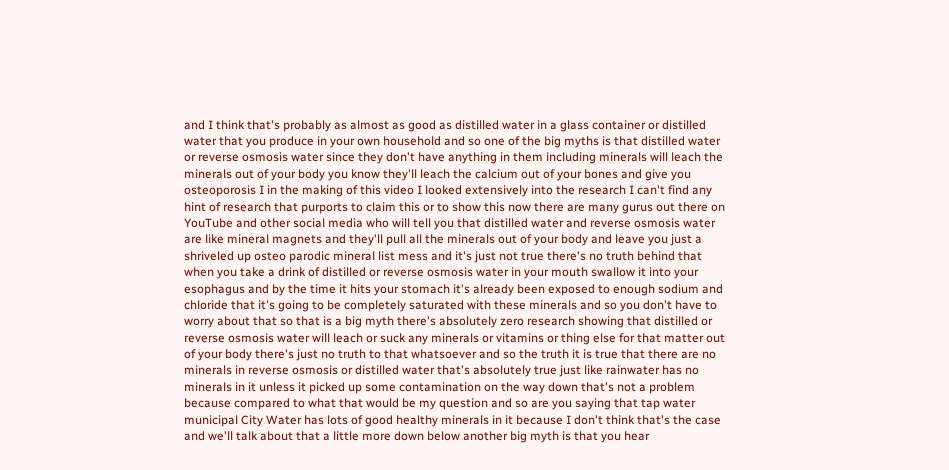and I think that's probably as almost as good as distilled water in a glass container or distilled water that you produce in your own household and so one of the big myths is that distilled water or reverse osmosis water since they don't have anything in them including minerals will leach the minerals out of your body you know they'll leach the calcium out of your bones and give you osteoporosis I in the making of this video I looked extensively into the research I can't find any hint of research that purports to claim this or to show this now there are many gurus out there on YouTube and other social media who will tell you that distilled water and reverse osmosis water are like mineral magnets and they'll pull all the minerals out of your body and leave you just a shriveled up osteo parodic mineral list mess and it's just not true there's no truth behind that when you take a drink of distilled or reverse osmosis water in your mouth swallow it into your esophagus and by the time it hits your stomach it's already been exposed to enough sodium and chloride that it's going to be completely saturated with these minerals and so you don't have to worry about that so that is a big myth there's absolutely zero research showing that distilled or reverse osmosis water will leach or suck any minerals or vitamins or thing else for that matter out of your body there's just no truth to that whatsoever and so the truth it is true that there are no minerals in reverse osmosis or distilled water that's absolutely true just like rainwater has no minerals in it unless it picked up some contamination on the way down that's not a problem because compared to what that would be my question and so are you saying that tap water municipal City Water has lots of good healthy minerals in it because I don't think that's the case and we'll talk about that a little more down below another big myth is that you hear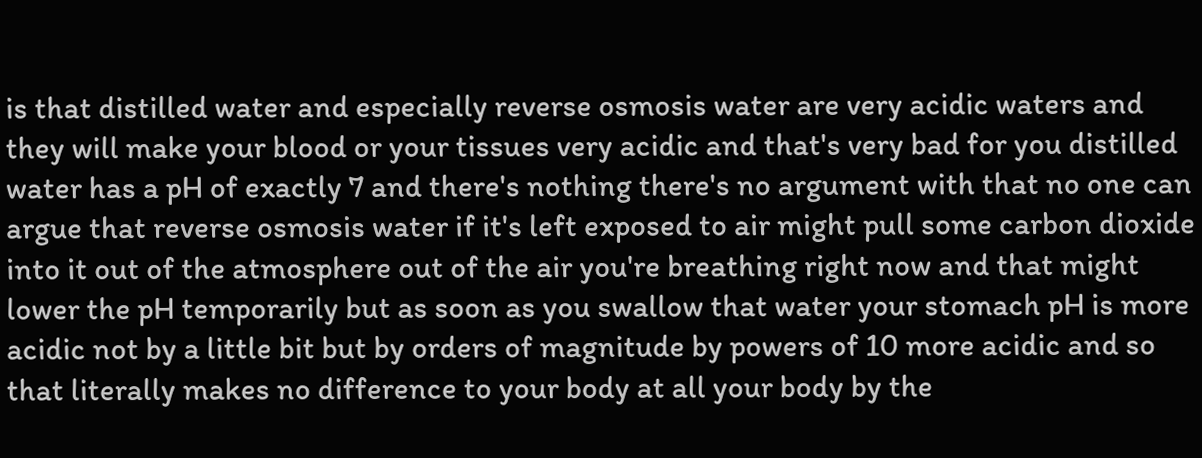is that distilled water and especially reverse osmosis water are very acidic waters and they will make your blood or your tissues very acidic and that's very bad for you distilled water has a pH of exactly 7 and there's nothing there's no argument with that no one can argue that reverse osmosis water if it's left exposed to air might pull some carbon dioxide into it out of the atmosphere out of the air you're breathing right now and that might lower the pH temporarily but as soon as you swallow that water your stomach pH is more acidic not by a little bit but by orders of magnitude by powers of 10 more acidic and so that literally makes no difference to your body at all your body by the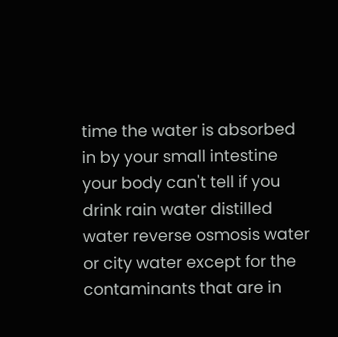time the water is absorbed in by your small intestine your body can't tell if you drink rain water distilled water reverse osmosis water or city water except for the contaminants that are in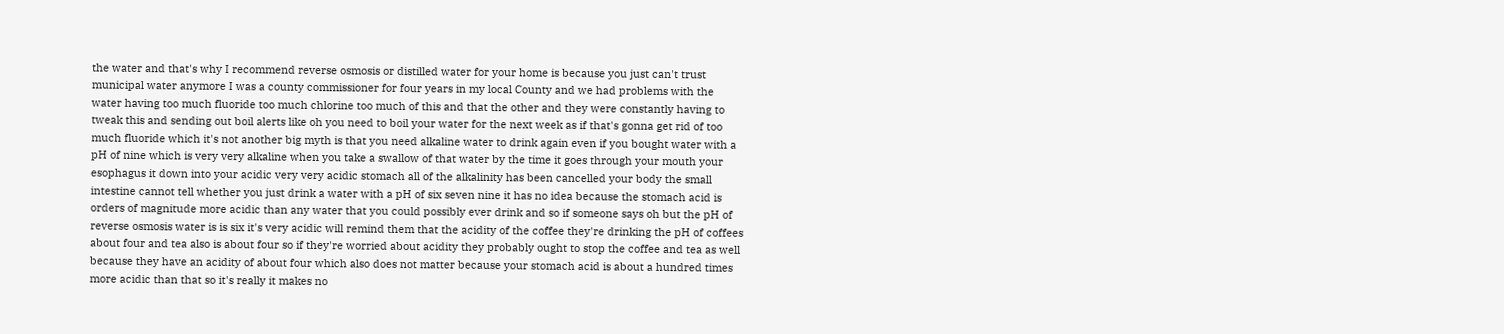the water and that's why I recommend reverse osmosis or distilled water for your home is because you just can't trust municipal water anymore I was a county commissioner for four years in my local County and we had problems with the water having too much fluoride too much chlorine too much of this and that the other and they were constantly having to tweak this and sending out boil alerts like oh you need to boil your water for the next week as if that's gonna get rid of too much fluoride which it's not another big myth is that you need alkaline water to drink again even if you bought water with a pH of nine which is very very alkaline when you take a swallow of that water by the time it goes through your mouth your esophagus it down into your acidic very very acidic stomach all of the alkalinity has been cancelled your body the small intestine cannot tell whether you just drink a water with a pH of six seven nine it has no idea because the stomach acid is orders of magnitude more acidic than any water that you could possibly ever drink and so if someone says oh but the pH of reverse osmosis water is is six it's very acidic will remind them that the acidity of the coffee they're drinking the pH of coffees about four and tea also is about four so if they're worried about acidity they probably ought to stop the coffee and tea as well because they have an acidity of about four which also does not matter because your stomach acid is about a hundred times more acidic than that so it's really it makes no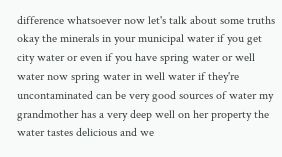difference whatsoever now let's talk about some truths okay the minerals in your municipal water if you get city water or even if you have spring water or well water now spring water in well water if they're uncontaminated can be very good sources of water my grandmother has a very deep well on her property the water tastes delicious and we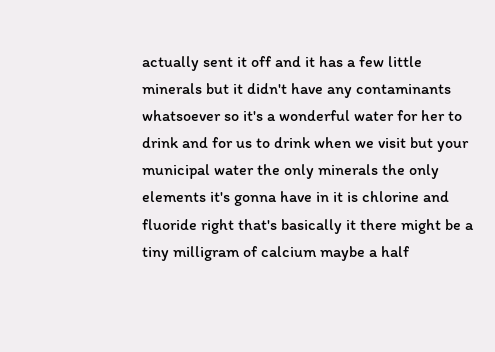actually sent it off and it has a few little minerals but it didn't have any contaminants whatsoever so it's a wonderful water for her to drink and for us to drink when we visit but your municipal water the only minerals the only elements it's gonna have in it is chlorine and fluoride right that's basically it there might be a tiny milligram of calcium maybe a half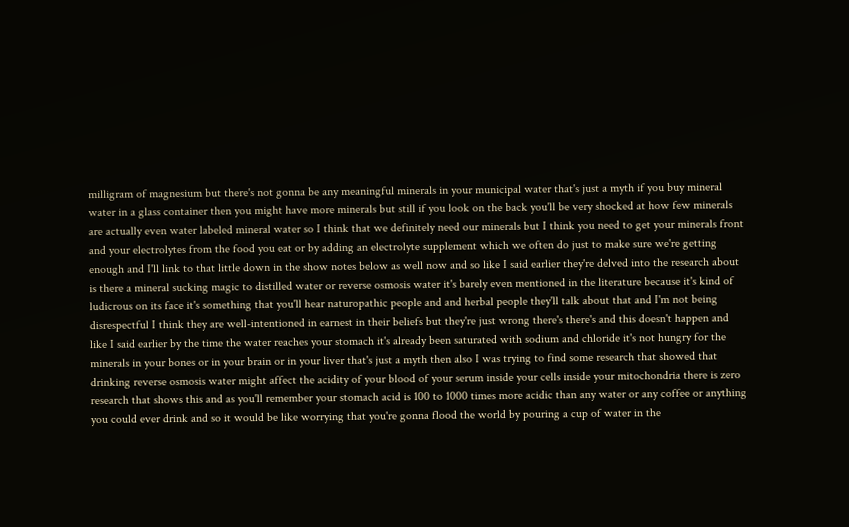milligram of magnesium but there's not gonna be any meaningful minerals in your municipal water that's just a myth if you buy mineral water in a glass container then you might have more minerals but still if you look on the back you'll be very shocked at how few minerals are actually even water labeled mineral water so I think that we definitely need our minerals but I think you need to get your minerals front and your electrolytes from the food you eat or by adding an electrolyte supplement which we often do just to make sure we're getting enough and I'll link to that little down in the show notes below as well now and so like I said earlier they're delved into the research about is there a mineral sucking magic to distilled water or reverse osmosis water it's barely even mentioned in the literature because it's kind of ludicrous on its face it's something that you'll hear naturopathic people and and herbal people they'll talk about that and I'm not being disrespectful I think they are well-intentioned in earnest in their beliefs but they're just wrong there's there's and this doesn't happen and like I said earlier by the time the water reaches your stomach it's already been saturated with sodium and chloride it's not hungry for the minerals in your bones or in your brain or in your liver that's just a myth then also I was trying to find some research that showed that drinking reverse osmosis water might affect the acidity of your blood of your serum inside your cells inside your mitochondria there is zero research that shows this and as you'll remember your stomach acid is 100 to 1000 times more acidic than any water or any coffee or anything you could ever drink and so it would be like worrying that you're gonna flood the world by pouring a cup of water in the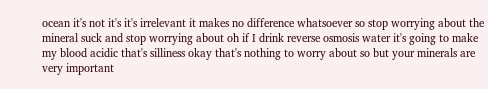ocean it's not it's it's irrelevant it makes no difference whatsoever so stop worrying about the mineral suck and stop worrying about oh if I drink reverse osmosis water it's going to make my blood acidic that's silliness okay that's nothing to worry about so but your minerals are very important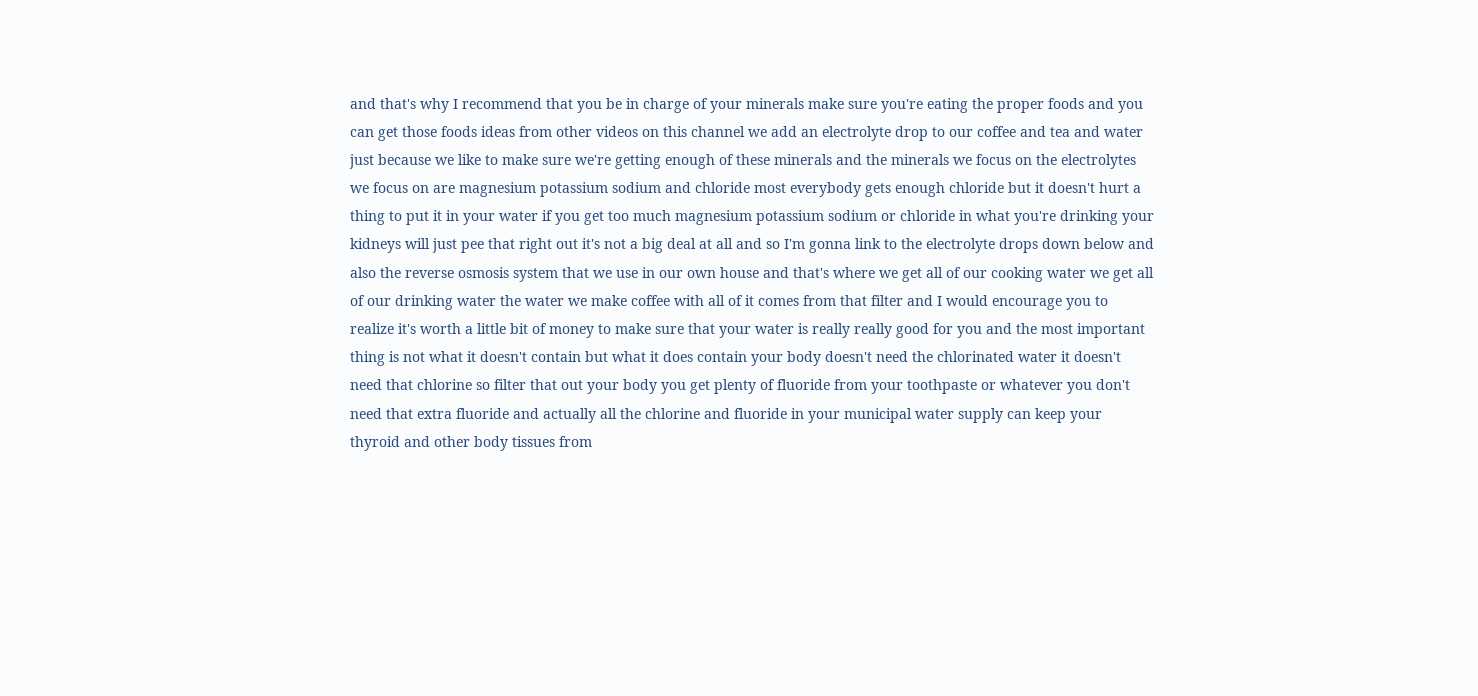and that's why I recommend that you be in charge of your minerals make sure you're eating the proper foods and you can get those foods ideas from other videos on this channel we add an electrolyte drop to our coffee and tea and water just because we like to make sure we're getting enough of these minerals and the minerals we focus on the electrolytes we focus on are magnesium potassium sodium and chloride most everybody gets enough chloride but it doesn't hurt a thing to put it in your water if you get too much magnesium potassium sodium or chloride in what you're drinking your kidneys will just pee that right out it's not a big deal at all and so I'm gonna link to the electrolyte drops down below and also the reverse osmosis system that we use in our own house and that's where we get all of our cooking water we get all of our drinking water the water we make coffee with all of it comes from that filter and I would encourage you to realize it's worth a little bit of money to make sure that your water is really really good for you and the most important thing is not what it doesn't contain but what it does contain your body doesn't need the chlorinated water it doesn't need that chlorine so filter that out your body you get plenty of fluoride from your toothpaste or whatever you don't need that extra fluoride and actually all the chlorine and fluoride in your municipal water supply can keep your thyroid and other body tissues from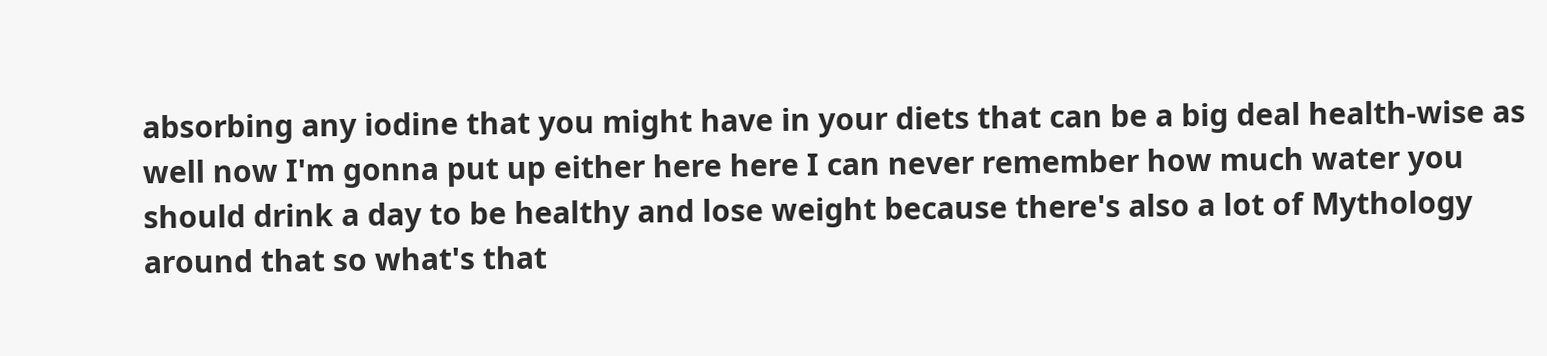absorbing any iodine that you might have in your diets that can be a big deal health-wise as well now I'm gonna put up either here here I can never remember how much water you should drink a day to be healthy and lose weight because there's also a lot of Mythology around that so what's that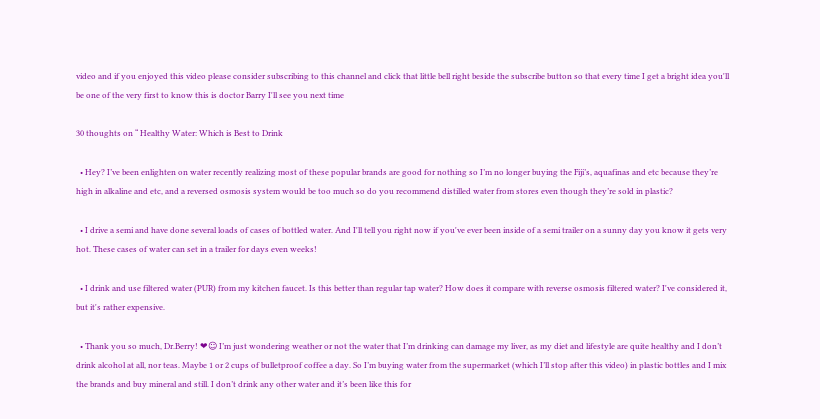video and if you enjoyed this video please consider subscribing to this channel and click that little bell right beside the subscribe button so that every time I get a bright idea you'll be one of the very first to know this is doctor Barry I'll see you next time

30 thoughts on “ Healthy Water: Which is Best to Drink

  • Hey? I’ve been enlighten on water recently realizing most of these popular brands are good for nothing so I’m no longer buying the Fiji’s, aquafinas and etc because they’re high in alkaline and etc, and a reversed osmosis system would be too much so do you recommend distilled water from stores even though they’re sold in plastic?

  • I drive a semi and have done several loads of cases of bottled water. And I'll tell you right now if you've ever been inside of a semi trailer on a sunny day you know it gets very hot. These cases of water can set in a trailer for days even weeks!

  • I drink and use filtered water (PUR) from my kitchen faucet. Is this better than regular tap water? How does it compare with reverse osmosis filtered water? I've considered it, but it's rather expensive.

  • Thank you so much, Dr.Berry! ❤☺ I’m just wondering weather or not the water that I’m drinking can damage my liver, as my diet and lifestyle are quite healthy and I don’t drink alcohol at all, nor teas. Maybe 1 or 2 cups of bulletproof coffee a day. So I’m buying water from the supermarket (which I’ll stop after this video) in plastic bottles and I mix the brands and buy mineral and still. I don’t drink any other water and it’s been like this for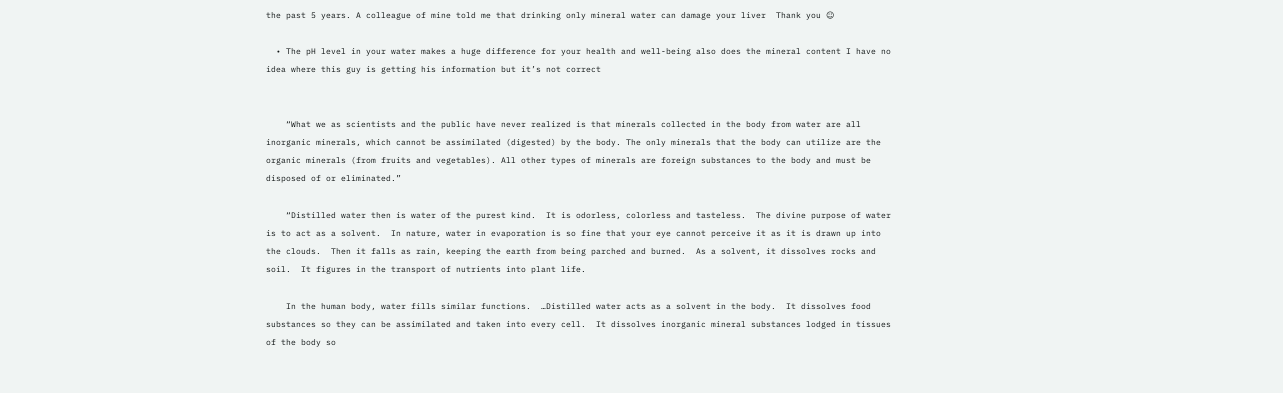the past 5 years. A colleague of mine told me that drinking only mineral water can damage your liver  Thank you ☺

  • The pH level in your water makes a huge difference for your health and well-being also does the mineral content I have no idea where this guy is getting his information but it’s not correct


    “What we as scientists and the public have never realized is that minerals collected in the body from water are all inorganic minerals, which cannot be assimilated (digested) by the body. The only minerals that the body can utilize are the organic minerals (from fruits and vegetables). All other types of minerals are foreign substances to the body and must be disposed of or eliminated.”

    “Distilled water then is water of the purest kind.  It is odorless, colorless and tasteless.  The divine purpose of water is to act as a solvent.  In nature, water in evaporation is so fine that your eye cannot perceive it as it is drawn up into the clouds.  Then it falls as rain, keeping the earth from being parched and burned.  As a solvent, it dissolves rocks and soil.  It figures in the transport of nutrients into plant life.

    In the human body, water fills similar functions.  …Distilled water acts as a solvent in the body.  It dissolves food substances so they can be assimilated and taken into every cell.  It dissolves inorganic mineral substances lodged in tissues of the body so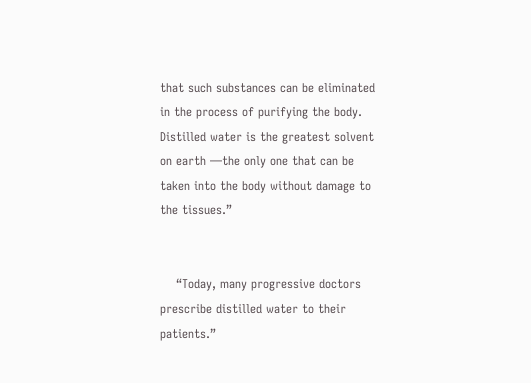that such substances can be eliminated in the process of purifying the body.  Distilled water is the greatest solvent on earth —the only one that can be taken into the body without damage to the tissues.”


    “Today, many progressive doctors prescribe distilled water to their patients.”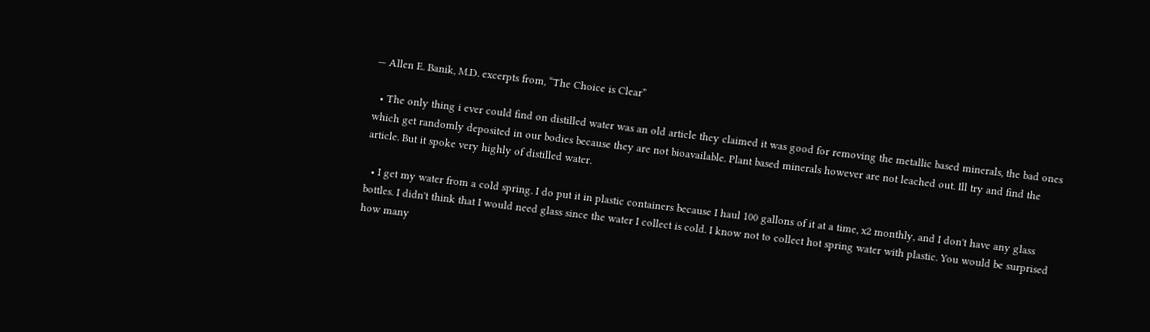— Allen E. Banik, M.D. excerpts from, “The Choice is Clear”

  • The only thing i ever could find on distilled water was an old article they claimed it was good for removing the metallic based minerals, the bad ones which get randomly deposited in our bodies because they are not bioavailable. Plant based minerals however are not leached out. Ill try and find the article. But it spoke very highly of distilled water.

  • I get my water from a cold spring. I do put it in plastic containers because I haul 100 gallons of it at a time, x2 monthly, and I don't have any glass bottles. I didn't think that I would need glass since the water I collect is cold. I know not to collect hot spring water with plastic. You would be surprised how many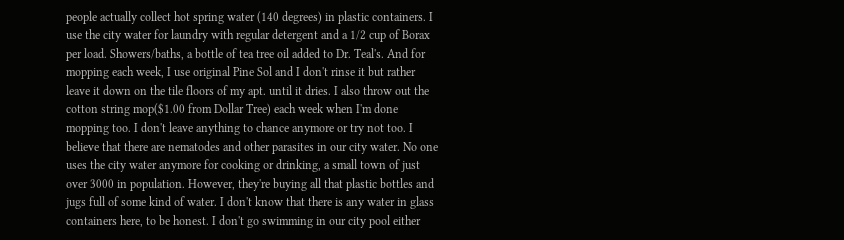people actually collect hot spring water (140 degrees) in plastic containers. I use the city water for laundry with regular detergent and a 1/2 cup of Borax per load. Showers/baths, a bottle of tea tree oil added to Dr. Teal's. And for mopping each week, I use original Pine Sol and I don't rinse it but rather leave it down on the tile floors of my apt. until it dries. I also throw out the cotton string mop($1.00 from Dollar Tree) each week when I'm done mopping too. I don't leave anything to chance anymore or try not too. I believe that there are nematodes and other parasites in our city water. No one uses the city water anymore for cooking or drinking, a small town of just over 3000 in population. However, they're buying all that plastic bottles and jugs full of some kind of water. I don't know that there is any water in glass containers here, to be honest. I don't go swimming in our city pool either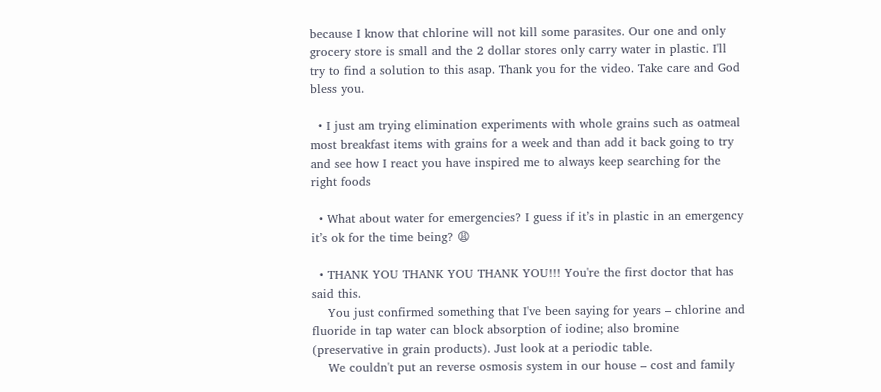because I know that chlorine will not kill some parasites. Our one and only grocery store is small and the 2 dollar stores only carry water in plastic. I'll try to find a solution to this asap. Thank you for the video. Take care and God bless you.

  • I just am trying elimination experiments with whole grains such as oatmeal most breakfast items with grains for a week and than add it back going to try and see how I react you have inspired me to always keep searching for the right foods

  • What about water for emergencies? I guess if it’s in plastic in an emergency it’s ok for the time being? 😩

  • THANK YOU THANK YOU THANK YOU!!! You're the first doctor that has said this.
    You just confirmed something that I've been saying for years – chlorine and fluoride in tap water can block absorption of iodine; also bromine (preservative in grain products). Just look at a periodic table.
    We couldn't put an reverse osmosis system in our house – cost and family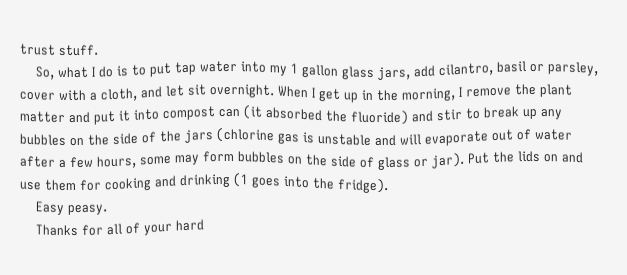trust stuff.
    So, what I do is to put tap water into my 1 gallon glass jars, add cilantro, basil or parsley, cover with a cloth, and let sit overnight. When I get up in the morning, I remove the plant matter and put it into compost can (it absorbed the fluoride) and stir to break up any bubbles on the side of the jars (chlorine gas is unstable and will evaporate out of water after a few hours, some may form bubbles on the side of glass or jar). Put the lids on and use them for cooking and drinking (1 goes into the fridge).
    Easy peasy.
    Thanks for all of your hard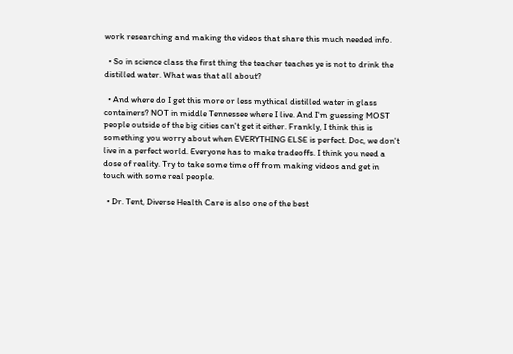work researching and making the videos that share this much needed info.

  • So in science class the first thing the teacher teaches ye is not to drink the distilled water. What was that all about?

  • And where do I get this more or less mythical distilled water in glass containers? NOT in middle Tennessee where I live. And I'm guessing MOST people outside of the big cities can't get it either. Frankly, I think this is something you worry about when EVERYTHING ELSE is perfect. Doc, we don't live in a perfect world. Everyone has to make tradeoffs. I think you need a dose of reality. Try to take some time off from making videos and get in touch with some real people.

  • Dr. Tent, Diverse Health Care is also one of the best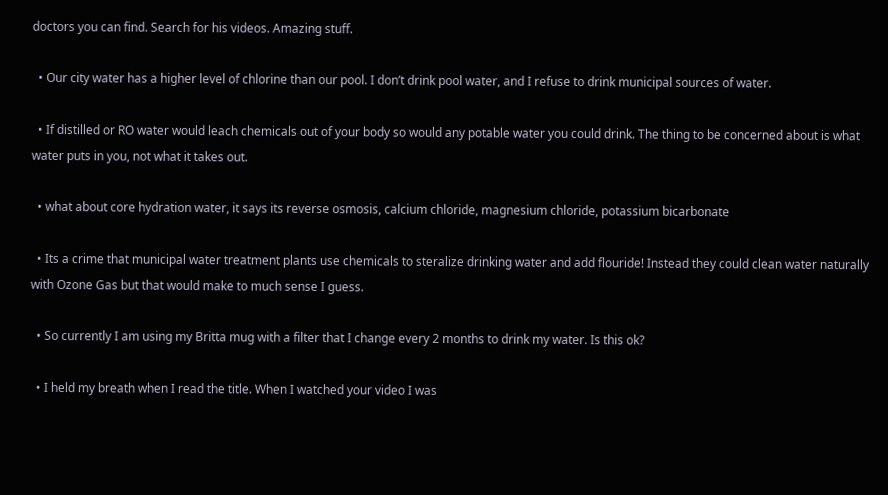doctors you can find. Search for his videos. Amazing stuff.

  • Our city water has a higher level of chlorine than our pool. I don’t drink pool water, and I refuse to drink municipal sources of water.

  • If distilled or RO water would leach chemicals out of your body so would any potable water you could drink. The thing to be concerned about is what water puts in you, not what it takes out.

  • what about core hydration water, it says its reverse osmosis, calcium chloride, magnesium chloride, potassium bicarbonate

  • Its a crime that municipal water treatment plants use chemicals to steralize drinking water and add flouride! Instead they could clean water naturally with Ozone Gas but that would make to much sense I guess.

  • So currently I am using my Britta mug with a filter that I change every 2 months to drink my water. Is this ok?

  • I held my breath when I read the title. When I watched your video I was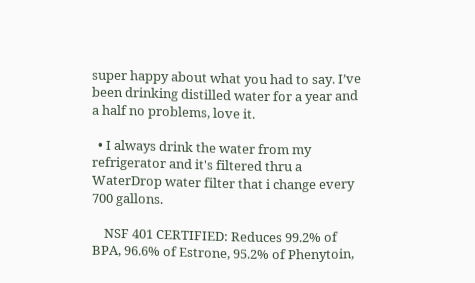super happy about what you had to say. I’ve been drinking distilled water for a year and a half no problems, love it.

  • I always drink the water from my refrigerator and it's filtered thru a WaterDrop water filter that i change every 700 gallons.

    NSF 401 CERTIFIED: Reduces 99.2% of BPA, 96.6% of Estrone, 95.2% of Phenytoin,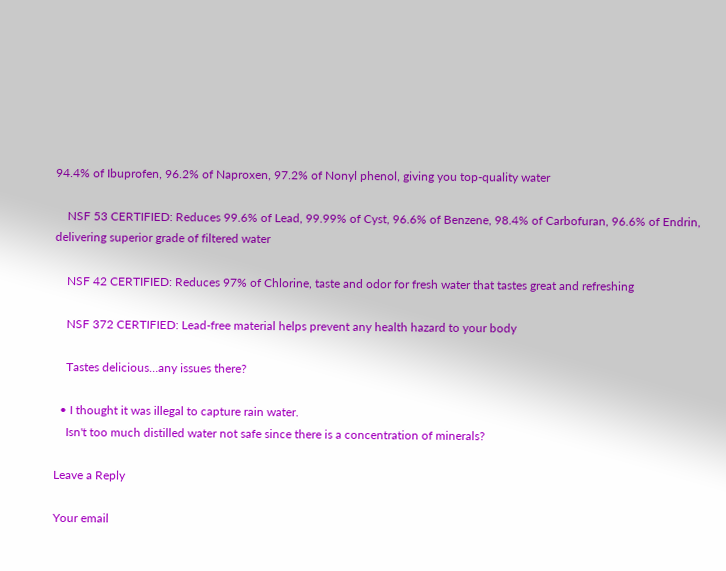94.4% of Ibuprofen, 96.2% of Naproxen, 97.2% of Nonyl phenol, giving you top-quality water

    NSF 53 CERTIFIED: Reduces 99.6% of Lead, 99.99% of Cyst, 96.6% of Benzene, 98.4% of Carbofuran, 96.6% of Endrin, delivering superior grade of filtered water

    NSF 42 CERTIFIED: Reduces 97% of Chlorine, taste and odor for fresh water that tastes great and refreshing

    NSF 372 CERTIFIED: Lead-free material helps prevent any health hazard to your body

    Tastes delicious…any issues there?

  • I thought it was illegal to capture rain water.
    Isn't too much distilled water not safe since there is a concentration of minerals?

Leave a Reply

Your email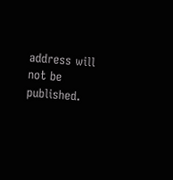address will not be published.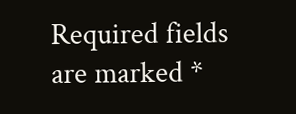Required fields are marked *